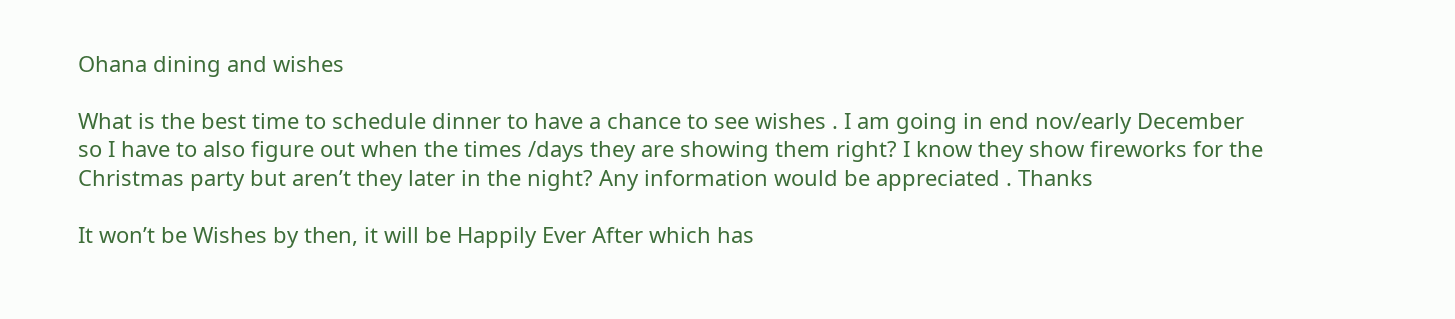Ohana dining and wishes

What is the best time to schedule dinner to have a chance to see wishes . I am going in end nov/early December so I have to also figure out when the times /days they are showing them right? I know they show fireworks for the Christmas party but aren’t they later in the night? Any information would be appreciated . Thanks

It won’t be Wishes by then, it will be Happily Ever After which has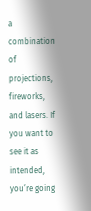a combination of projections, fireworks, and lasers. If you want to see it as intended, you’re going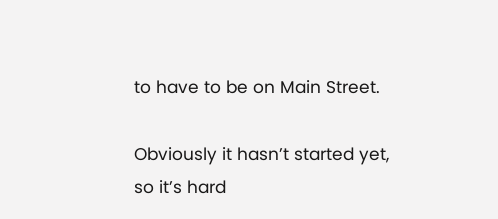to have to be on Main Street.

Obviously it hasn’t started yet, so it’s hard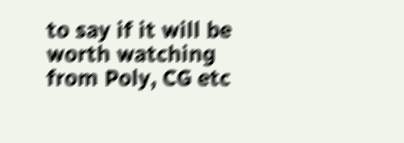to say if it will be worth watching from Poly, CG etc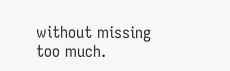without missing too much.